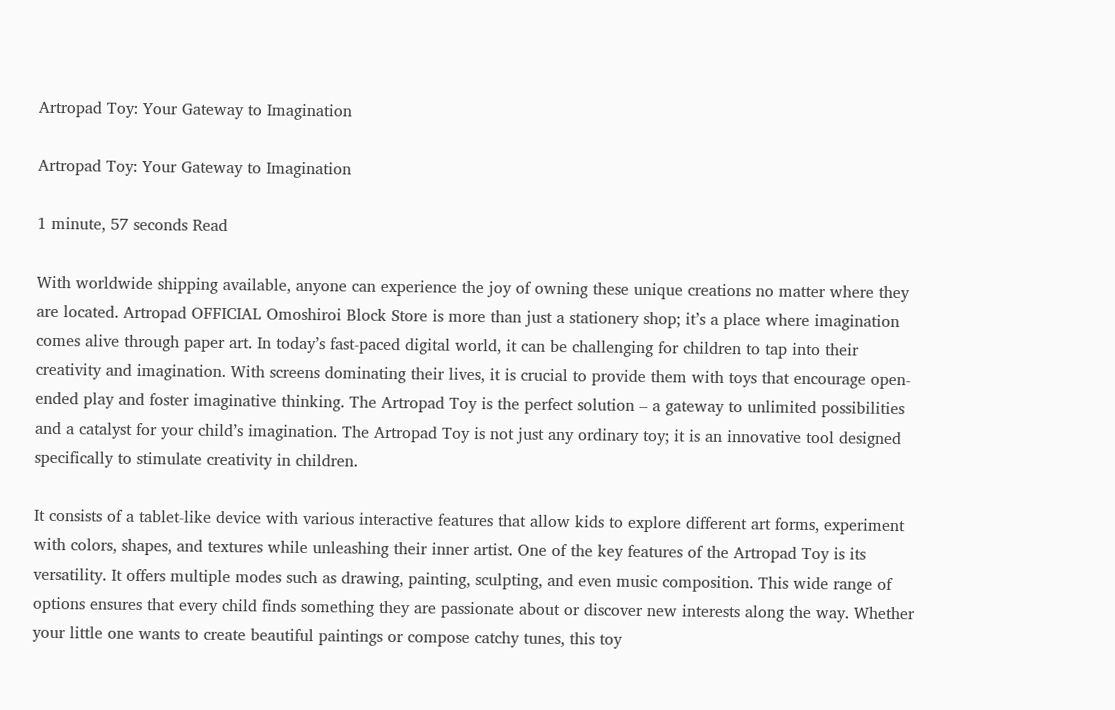Artropad Toy: Your Gateway to Imagination

Artropad Toy: Your Gateway to Imagination

1 minute, 57 seconds Read

With worldwide shipping available, anyone can experience the joy of owning these unique creations no matter where they are located. Artropad OFFICIAL Omoshiroi Block Store is more than just a stationery shop; it’s a place where imagination comes alive through paper art. In today’s fast-paced digital world, it can be challenging for children to tap into their creativity and imagination. With screens dominating their lives, it is crucial to provide them with toys that encourage open-ended play and foster imaginative thinking. The Artropad Toy is the perfect solution – a gateway to unlimited possibilities and a catalyst for your child’s imagination. The Artropad Toy is not just any ordinary toy; it is an innovative tool designed specifically to stimulate creativity in children.

It consists of a tablet-like device with various interactive features that allow kids to explore different art forms, experiment with colors, shapes, and textures while unleashing their inner artist. One of the key features of the Artropad Toy is its versatility. It offers multiple modes such as drawing, painting, sculpting, and even music composition. This wide range of options ensures that every child finds something they are passionate about or discover new interests along the way. Whether your little one wants to create beautiful paintings or compose catchy tunes, this toy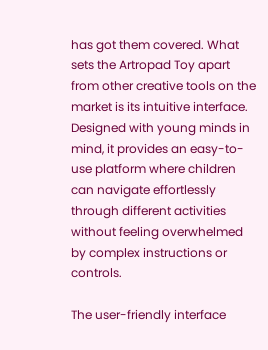has got them covered. What sets the Artropad Toy apart from other creative tools on the market is its intuitive interface. Designed with young minds in mind, it provides an easy-to-use platform where children can navigate effortlessly through different activities without feeling overwhelmed by complex instructions or controls.

The user-friendly interface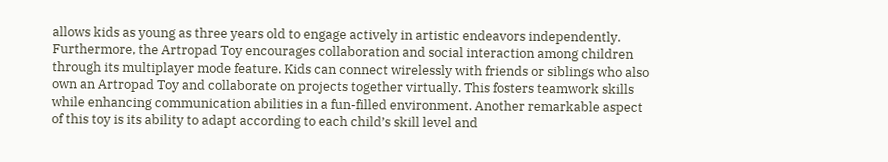allows kids as young as three years old to engage actively in artistic endeavors independently. Furthermore, the Artropad Toy encourages collaboration and social interaction among children through its multiplayer mode feature. Kids can connect wirelessly with friends or siblings who also own an Artropad Toy and collaborate on projects together virtually. This fosters teamwork skills while enhancing communication abilities in a fun-filled environment. Another remarkable aspect of this toy is its ability to adapt according to each child’s skill level and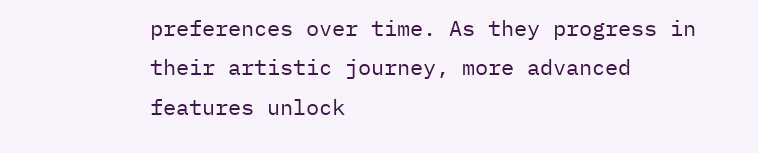preferences over time. As they progress in their artistic journey, more advanced features unlock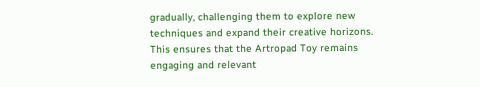gradually, challenging them to explore new techniques and expand their creative horizons. This ensures that the Artropad Toy remains engaging and relevant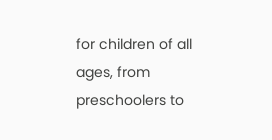for children of all ages, from preschoolers to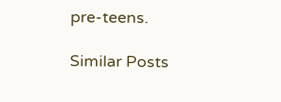pre-teens.

Similar Posts